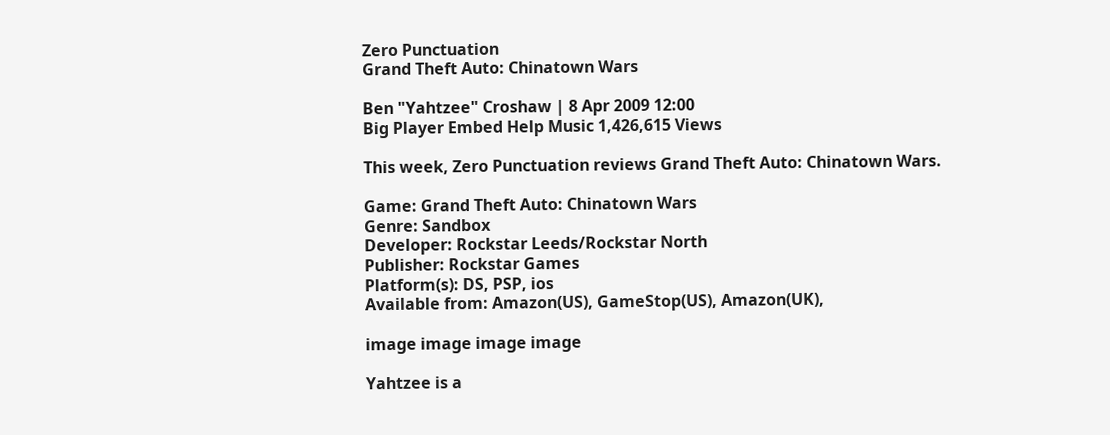Zero Punctuation
Grand Theft Auto: Chinatown Wars

Ben "Yahtzee" Croshaw | 8 Apr 2009 12:00
Big Player Embed Help Music 1,426,615 Views

This week, Zero Punctuation reviews Grand Theft Auto: Chinatown Wars.

Game: Grand Theft Auto: Chinatown Wars
Genre: Sandbox
Developer: Rockstar Leeds/Rockstar North
Publisher: Rockstar Games
Platform(s): DS, PSP, ios
Available from: Amazon(US), GameStop(US), Amazon(UK),

image image image image

Yahtzee is a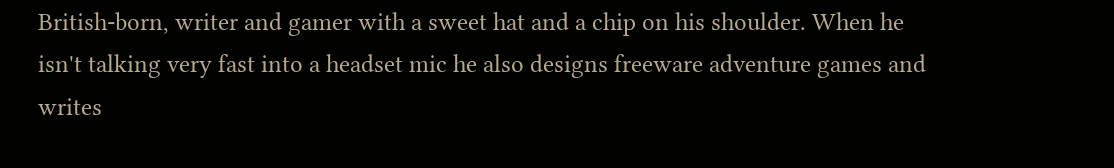British-born, writer and gamer with a sweet hat and a chip on his shoulder. When he isn't talking very fast into a headset mic he also designs freeware adventure games and writes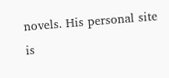novels. His personal site is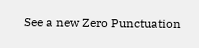See a new Zero Punctuation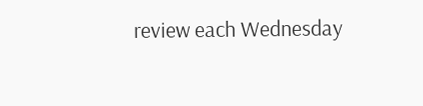review each Wednesday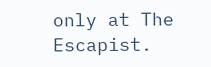only at The Escapist.